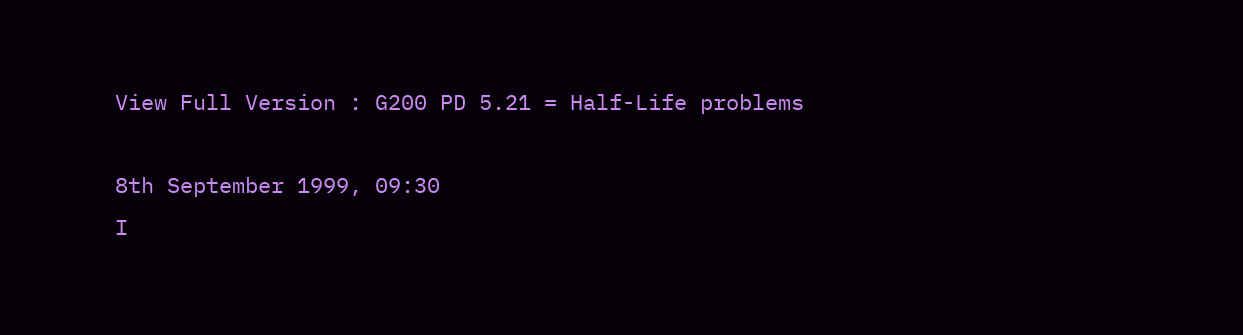View Full Version : G200 PD 5.21 = Half-Life problems

8th September 1999, 09:30
I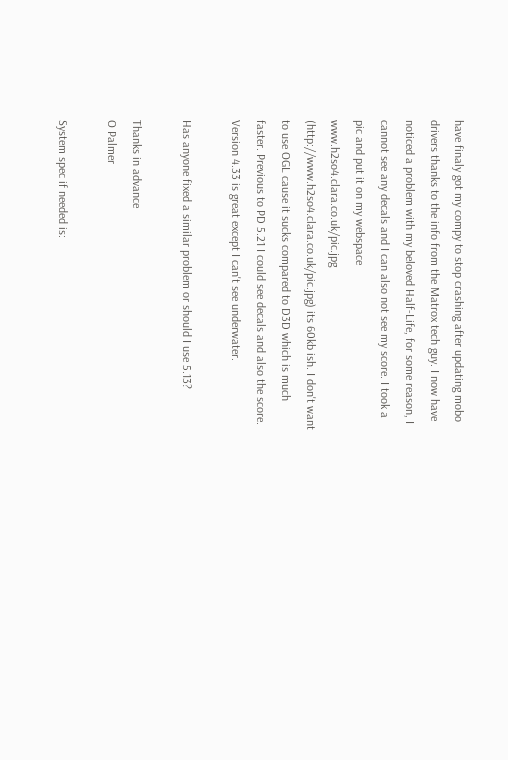have finaly got my compy to stop crashing after updating mobo drivers thanks to the info from the Matrox tech guy. I now have noticed a problem with my beloved Half-Life, for some reason, I cannot see any decals and I can also not see my score. I took a pic and put it on my webspace
www.h2so4.clara.co.uk/pic.jpg (http://www.h2so4.clara.co.uk/pic.jpg) its 60kb ish. I don't want to use OGL cause it sucks compared to D3D which is much faster. Previous to PD 5.21 I could see decals and also the score. Version 4.33 is great except I can't see underwater.

Has anyone fixed a similar problem or should I use 5.13?

Thanks in advance
O Palmer

System spec if needed is: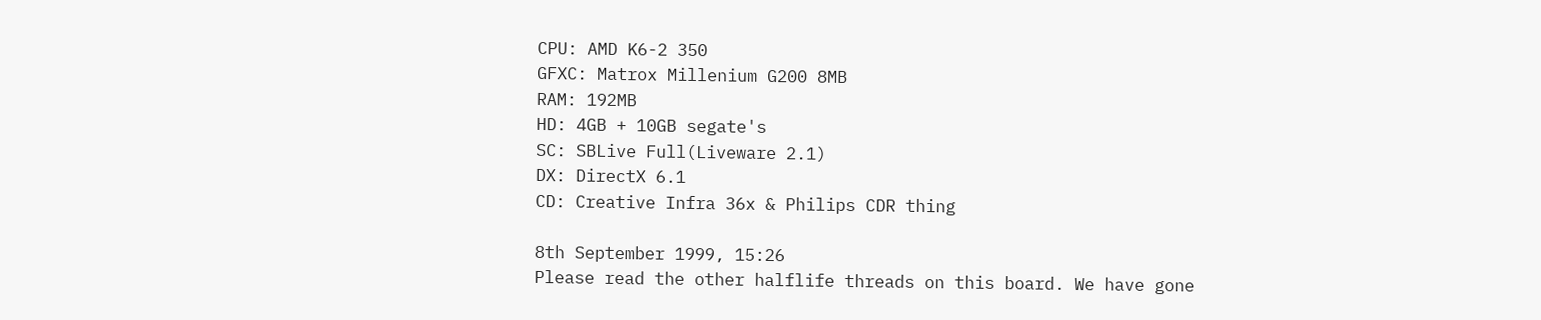CPU: AMD K6-2 350
GFXC: Matrox Millenium G200 8MB
RAM: 192MB
HD: 4GB + 10GB segate's
SC: SBLive Full(Liveware 2.1)
DX: DirectX 6.1
CD: Creative Infra 36x & Philips CDR thing

8th September 1999, 15:26
Please read the other halflife threads on this board. We have gone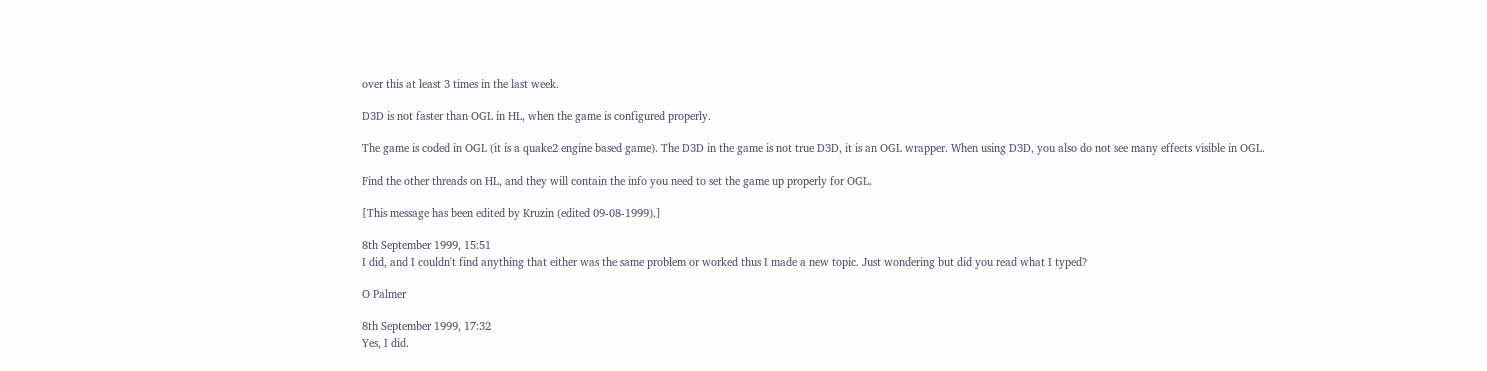over this at least 3 times in the last week.

D3D is not faster than OGL in HL, when the game is configured properly.

The game is coded in OGL (it is a quake2 engine based game). The D3D in the game is not true D3D, it is an OGL wrapper. When using D3D, you also do not see many effects visible in OGL.

Find the other threads on HL, and they will contain the info you need to set the game up properly for OGL.

[This message has been edited by Kruzin (edited 09-08-1999).]

8th September 1999, 15:51
I did, and I couldn't find anything that either was the same problem or worked thus I made a new topic. Just wondering but did you read what I typed?

O Palmer

8th September 1999, 17:32
Yes, I did.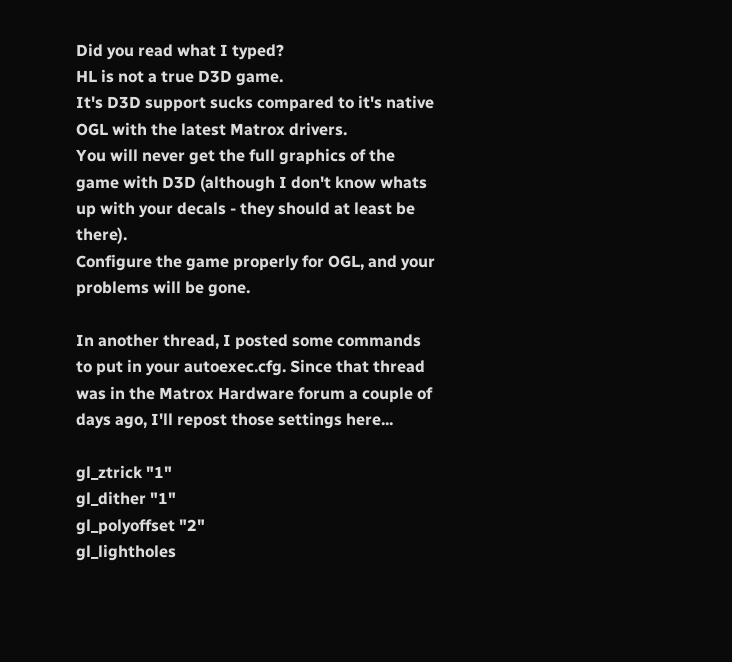Did you read what I typed?
HL is not a true D3D game.
It's D3D support sucks compared to it's native OGL with the latest Matrox drivers.
You will never get the full graphics of the game with D3D (although I don't know whats up with your decals - they should at least be there).
Configure the game properly for OGL, and your problems will be gone.

In another thread, I posted some commands to put in your autoexec.cfg. Since that thread was in the Matrox Hardware forum a couple of days ago, I'll repost those settings here...

gl_ztrick "1"
gl_dither "1"
gl_polyoffset "2"
gl_lightholes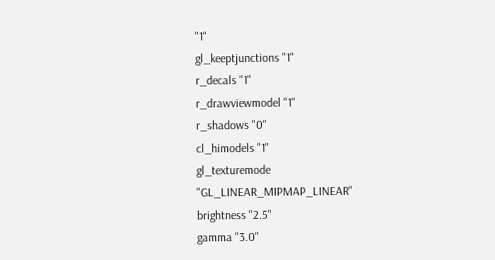"1"
gl_keeptjunctions "1"
r_decals "1"
r_drawviewmodel "1"
r_shadows "0"
cl_himodels "1"
gl_texturemode "GL_LINEAR_MIPMAP_LINEAR"
brightness "2.5"
gamma "3.0"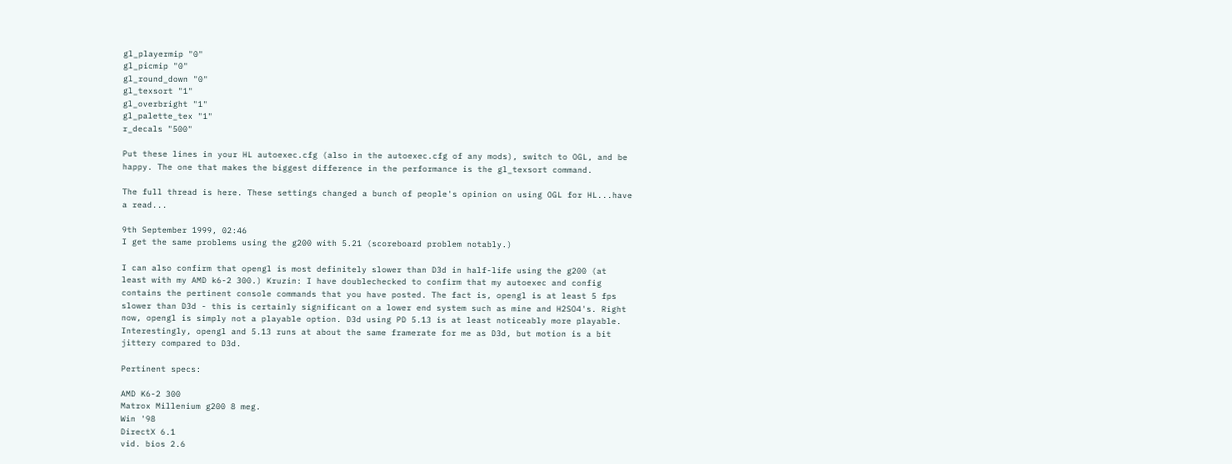gl_playermip "0"
gl_picmip "0"
gl_round_down "0"
gl_texsort "1"
gl_overbright "1"
gl_palette_tex "1"
r_decals "500"

Put these lines in your HL autoexec.cfg (also in the autoexec.cfg of any mods), switch to OGL, and be happy. The one that makes the biggest difference in the performance is the gl_texsort command.

The full thread is here. These settings changed a bunch of people's opinion on using OGL for HL...have a read...

9th September 1999, 02:46
I get the same problems using the g200 with 5.21 (scoreboard problem notably.)

I can also confirm that opengl is most definitely slower than D3d in half-life using the g200 (at least with my AMD k6-2 300.) Kruzin: I have doublechecked to confirm that my autoexec and config contains the pertinent console commands that you have posted. The fact is, opengl is at least 5 fps slower than D3d - this is certainly significant on a lower end system such as mine and H2SO4's. Right now, opengl is simply not a playable option. D3d using PD 5.13 is at least noticeably more playable. Interestingly, opengl and 5.13 runs at about the same framerate for me as D3d, but motion is a bit jittery compared to D3d.

Pertinent specs:

AMD K6-2 300
Matrox Millenium g200 8 meg.
Win '98
DirectX 6.1
vid. bios 2.6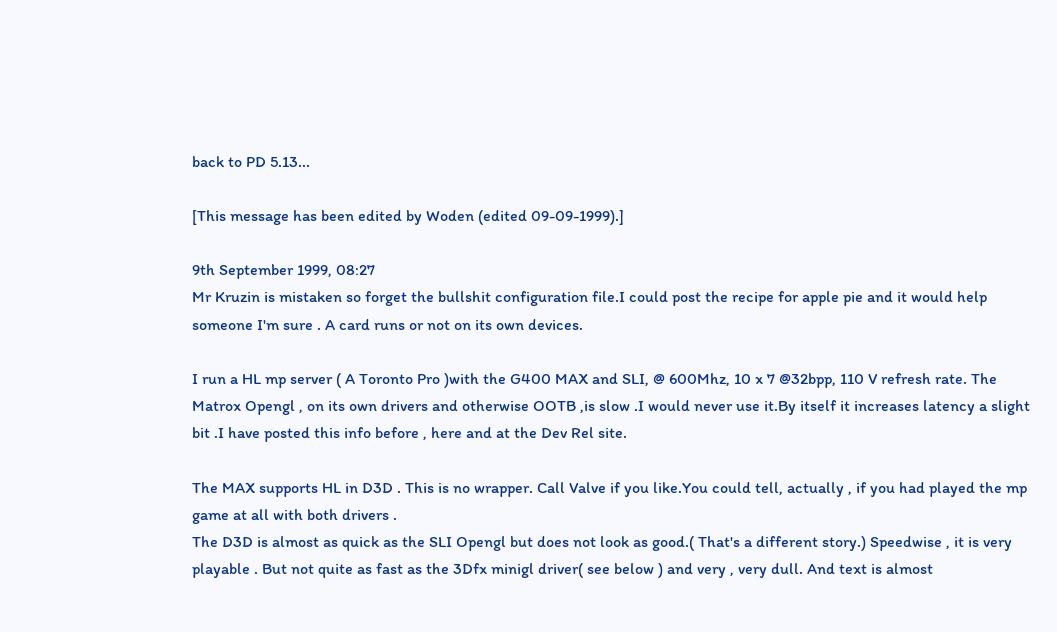back to PD 5.13...

[This message has been edited by Woden (edited 09-09-1999).]

9th September 1999, 08:27
Mr Kruzin is mistaken so forget the bullshit configuration file.I could post the recipe for apple pie and it would help someone I'm sure . A card runs or not on its own devices.

I run a HL mp server ( A Toronto Pro )with the G400 MAX and SLI, @ 600Mhz, 10 x 7 @32bpp, 110 V refresh rate. The Matrox Opengl , on its own drivers and otherwise OOTB ,is slow .I would never use it.By itself it increases latency a slight bit .I have posted this info before , here and at the Dev Rel site.

The MAX supports HL in D3D . This is no wrapper. Call Valve if you like.You could tell, actually , if you had played the mp game at all with both drivers .
The D3D is almost as quick as the SLI Opengl but does not look as good.( That's a different story.) Speedwise , it is very playable . But not quite as fast as the 3Dfx minigl driver( see below ) and very , very dull. And text is almost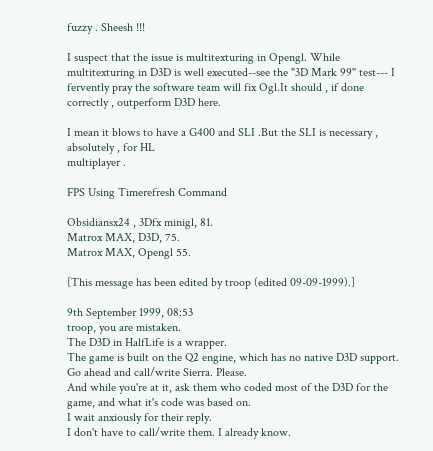fuzzy . Sheesh !!!

I suspect that the issue is multitexturing in Opengl. While multitexturing in D3D is well executed--see the "3D Mark 99" test--- I fervently pray the software team will fix Ogl.It should , if done correctly , outperform D3D here.

I mean it blows to have a G400 and SLI .But the SLI is necessary , absolutely , for HL
multiplayer .

FPS Using Timerefresh Command

Obsidiansx24 , 3Dfx minigl, 81.
Matrox MAX, D3D, 75.
Matrox MAX, Opengl 55.

[This message has been edited by troop (edited 09-09-1999).]

9th September 1999, 08:53
troop, you are mistaken.
The D3D in HalfLife is a wrapper.
The game is built on the Q2 engine, which has no native D3D support.
Go ahead and call/write Sierra. Please.
And while you're at it, ask them who coded most of the D3D for the game, and what it's code was based on.
I wait anxiously for their reply.
I don't have to call/write them. I already know.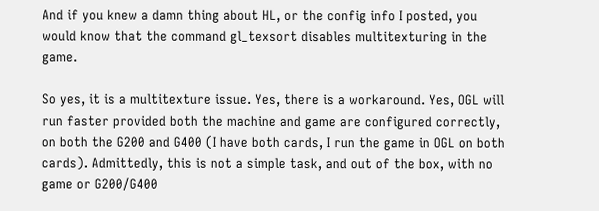And if you knew a damn thing about HL, or the config info I posted, you would know that the command gl_texsort disables multitexturing in the game.

So yes, it is a multitexture issue. Yes, there is a workaround. Yes, OGL will run faster provided both the machine and game are configured correctly, on both the G200 and G400 (I have both cards, I run the game in OGL on both cards). Admittedly, this is not a simple task, and out of the box, with no game or G200/G400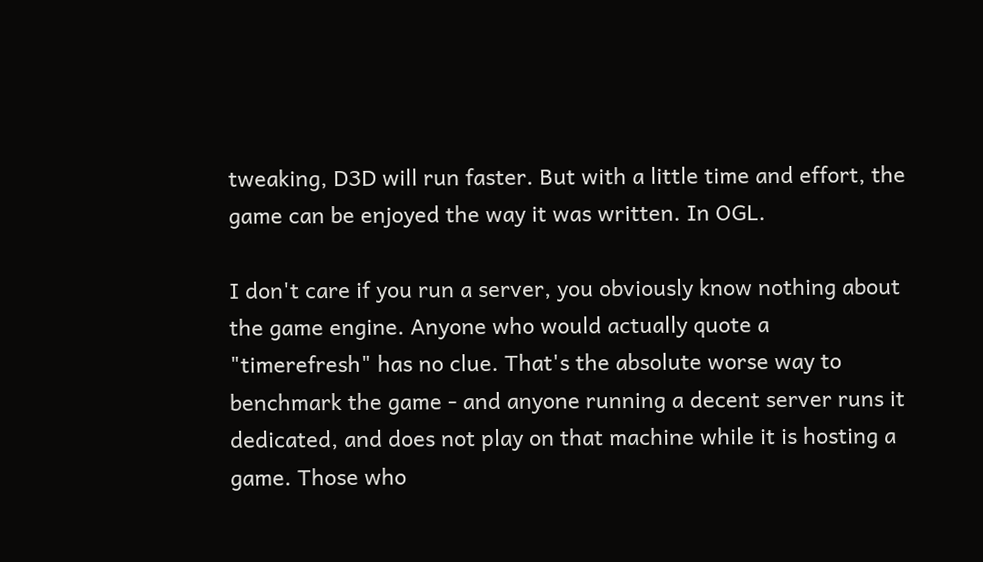tweaking, D3D will run faster. But with a little time and effort, the game can be enjoyed the way it was written. In OGL.

I don't care if you run a server, you obviously know nothing about the game engine. Anyone who would actually quote a "timerefresh" has no clue. That's the absolute worse way to benchmark the game - and anyone running a decent server runs it dedicated, and does not play on that machine while it is hosting a game. Those who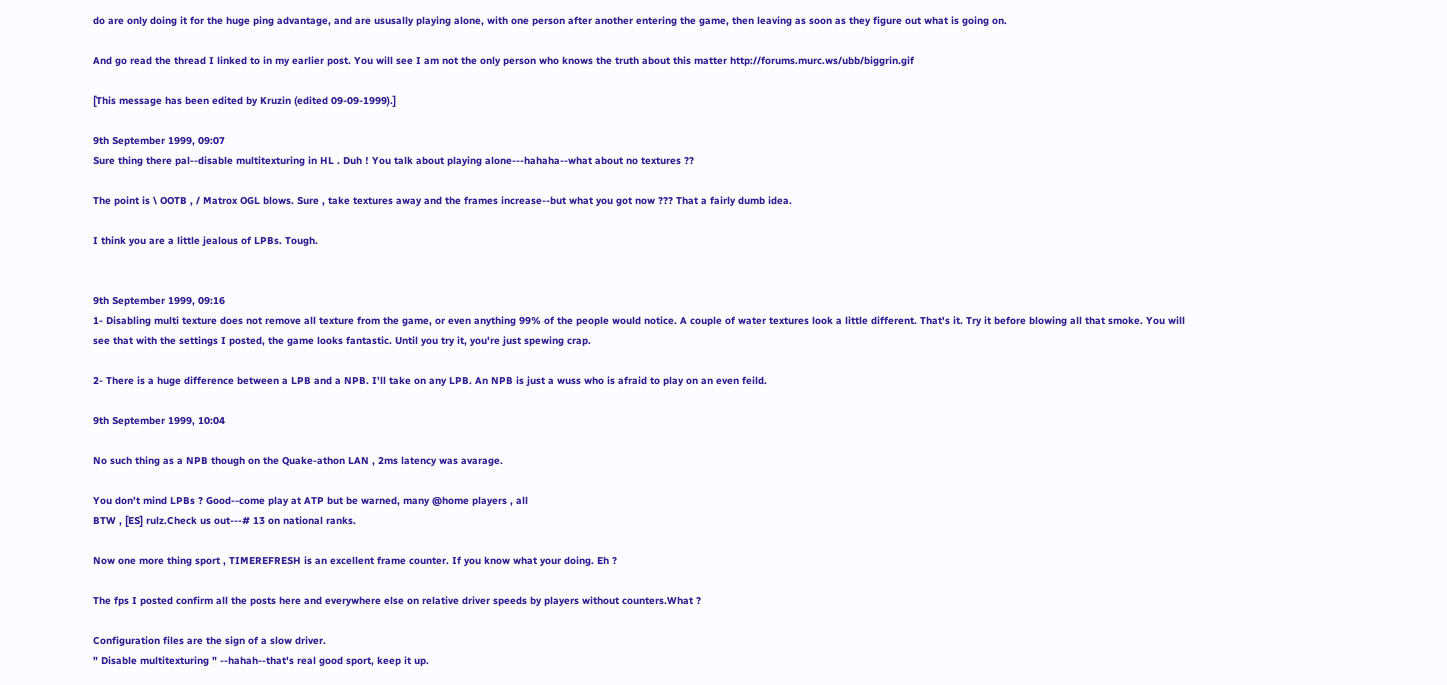do are only doing it for the huge ping advantage, and are ususally playing alone, with one person after another entering the game, then leaving as soon as they figure out what is going on.

And go read the thread I linked to in my earlier post. You will see I am not the only person who knows the truth about this matter http://forums.murc.ws/ubb/biggrin.gif

[This message has been edited by Kruzin (edited 09-09-1999).]

9th September 1999, 09:07
Sure thing there pal--disable multitexturing in HL . Duh ! You talk about playing alone---hahaha--what about no textures ??

The point is \ OOTB , / Matrox OGL blows. Sure , take textures away and the frames increase--but what you got now ??? That a fairly dumb idea.

I think you are a little jealous of LPBs. Tough.


9th September 1999, 09:16
1- Disabling multi texture does not remove all texture from the game, or even anything 99% of the people would notice. A couple of water textures look a little different. That's it. Try it before blowing all that smoke. You will see that with the settings I posted, the game looks fantastic. Until you try it, you're just spewing crap.

2- There is a huge difference between a LPB and a NPB. I'll take on any LPB. An NPB is just a wuss who is afraid to play on an even feild.

9th September 1999, 10:04

No such thing as a NPB though on the Quake-athon LAN , 2ms latency was avarage.

You don't mind LPBs ? Good--come play at ATP but be warned, many @home players , all
BTW , [ES] rulz.Check us out---# 13 on national ranks.

Now one more thing sport , TIMEREFRESH is an excellent frame counter. If you know what your doing. Eh ?

The fps I posted confirm all the posts here and everywhere else on relative driver speeds by players without counters.What ?

Configuration files are the sign of a slow driver.
" Disable multitexturing " --hahah--that's real good sport, keep it up.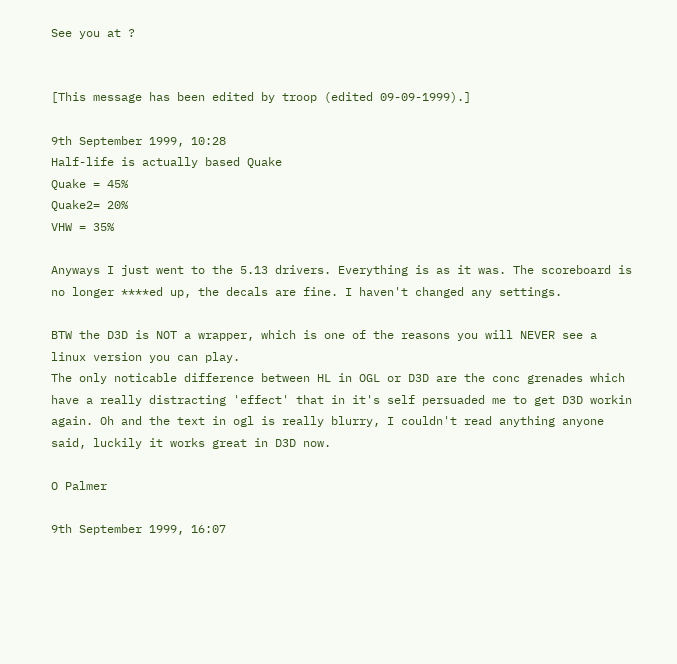See you at ?


[This message has been edited by troop (edited 09-09-1999).]

9th September 1999, 10:28
Half-life is actually based Quake
Quake = 45%
Quake2= 20%
VHW = 35%

Anyways I just went to the 5.13 drivers. Everything is as it was. The scoreboard is no longer ****ed up, the decals are fine. I haven't changed any settings.

BTW the D3D is NOT a wrapper, which is one of the reasons you will NEVER see a linux version you can play.
The only noticable difference between HL in OGL or D3D are the conc grenades which have a really distracting 'effect' that in it's self persuaded me to get D3D workin again. Oh and the text in ogl is really blurry, I couldn't read anything anyone said, luckily it works great in D3D now.

O Palmer

9th September 1999, 16:07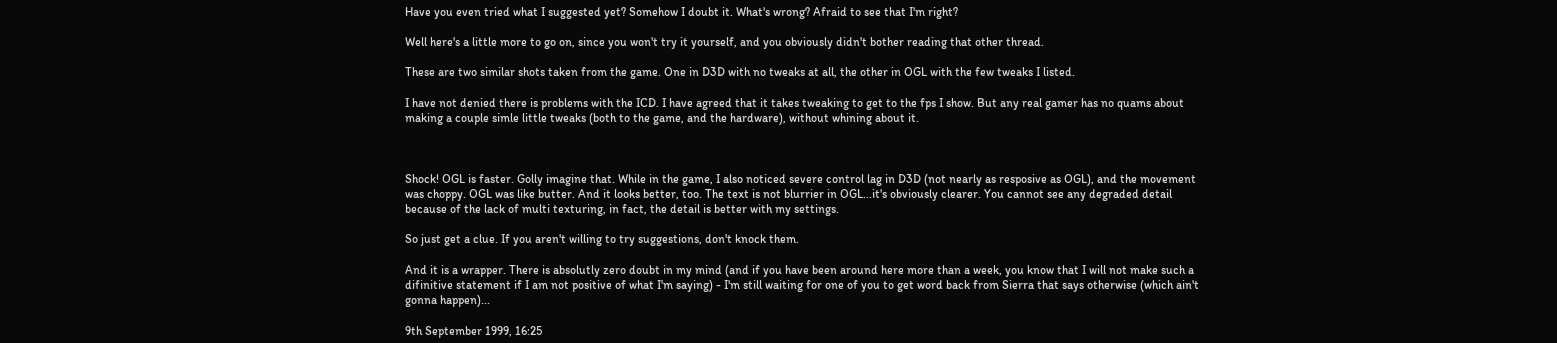Have you even tried what I suggested yet? Somehow I doubt it. What's wrong? Afraid to see that I'm right?

Well here's a little more to go on, since you won't try it yourself, and you obviously didn't bother reading that other thread.

These are two similar shots taken from the game. One in D3D with no tweaks at all, the other in OGL with the few tweaks I listed.

I have not denied there is problems with the ICD. I have agreed that it takes tweaking to get to the fps I show. But any real gamer has no quams about making a couple simle little tweaks (both to the game, and the hardware), without whining about it.



Shock! OGL is faster. Golly imagine that. While in the game, I also noticed severe control lag in D3D (not nearly as resposive as OGL), and the movement was choppy. OGL was like butter. And it looks better, too. The text is not blurrier in OGL...it's obviously clearer. You cannot see any degraded detail because of the lack of multi texturing, in fact, the detail is better with my settings.

So just get a clue. If you aren't willing to try suggestions, don't knock them.

And it is a wrapper. There is absolutly zero doubt in my mind (and if you have been around here more than a week, you know that I will not make such a difinitive statement if I am not positive of what I'm saying) - I'm still waiting for one of you to get word back from Sierra that says otherwise (which ain't gonna happen)...

9th September 1999, 16:25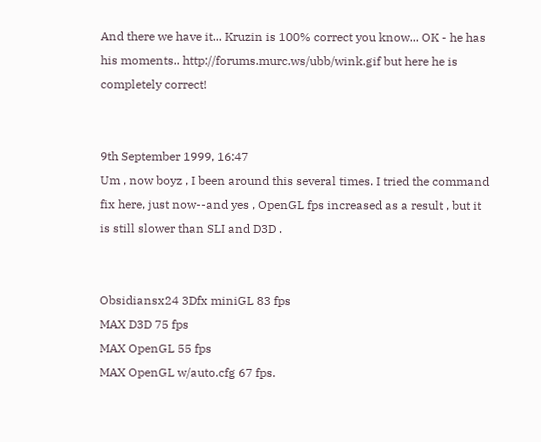And there we have it... Kruzin is 100% correct you know... OK - he has his moments.. http://forums.murc.ws/ubb/wink.gif but here he is completely correct!


9th September 1999, 16:47
Um , now boyz , I been around this several times. I tried the command fix here, just now--and yes , OpenGL fps increased as a result , but it is still slower than SLI and D3D .


Obsidiansx24 3Dfx miniGL 83 fps
MAX D3D 75 fps
MAX OpenGL 55 fps
MAX OpenGL w/auto.cfg 67 fps.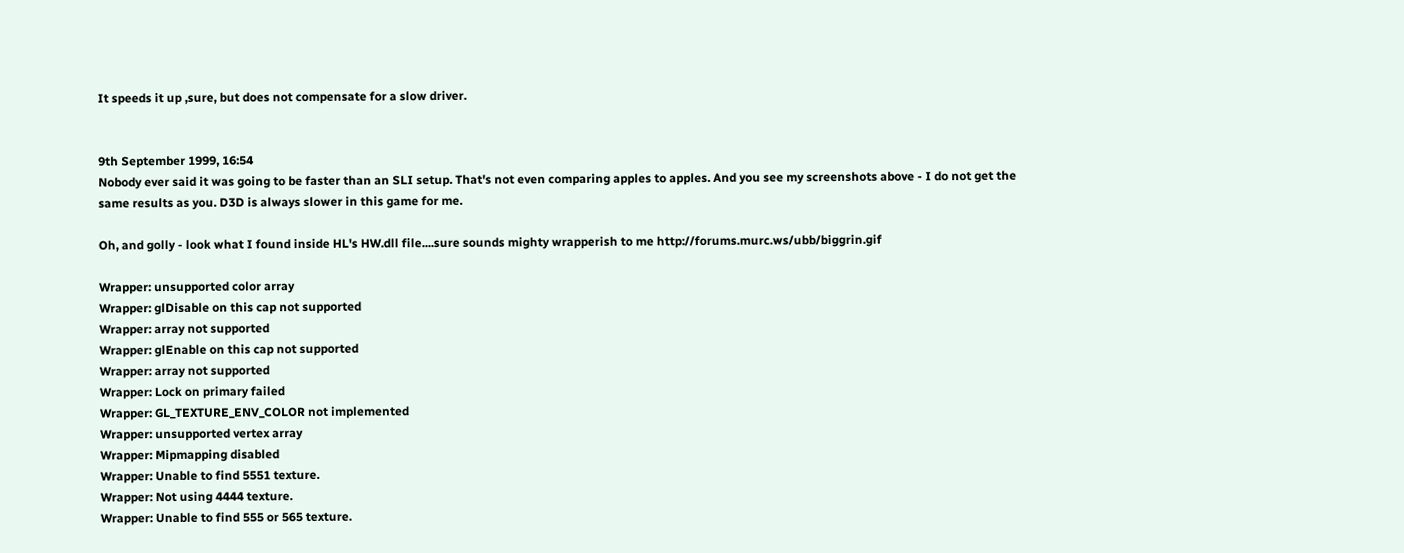It speeds it up ,sure, but does not compensate for a slow driver.


9th September 1999, 16:54
Nobody ever said it was going to be faster than an SLI setup. That's not even comparing apples to apples. And you see my screenshots above - I do not get the same results as you. D3D is always slower in this game for me.

Oh, and golly - look what I found inside HL's HW.dll file....sure sounds mighty wrapperish to me http://forums.murc.ws/ubb/biggrin.gif

Wrapper: unsupported color array
Wrapper: glDisable on this cap not supported
Wrapper: array not supported
Wrapper: glEnable on this cap not supported
Wrapper: array not supported
Wrapper: Lock on primary failed
Wrapper: GL_TEXTURE_ENV_COLOR not implemented
Wrapper: unsupported vertex array
Wrapper: Mipmapping disabled
Wrapper: Unable to find 5551 texture.
Wrapper: Not using 4444 texture.
Wrapper: Unable to find 555 or 565 texture.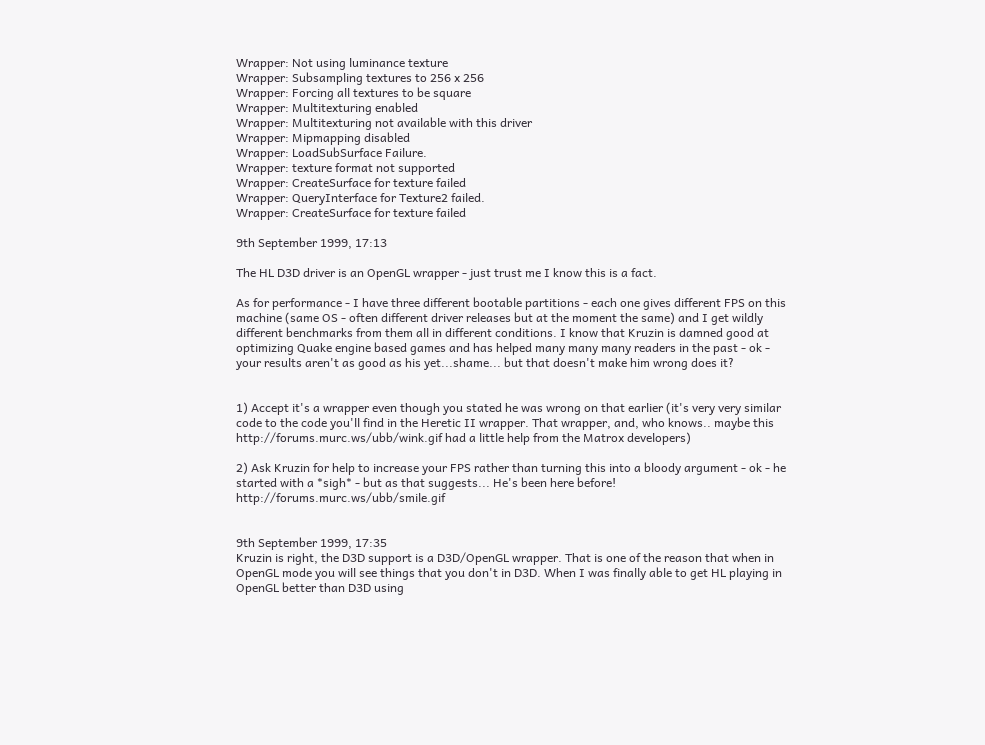Wrapper: Not using luminance texture
Wrapper: Subsampling textures to 256 x 256
Wrapper: Forcing all textures to be square
Wrapper: Multitexturing enabled
Wrapper: Multitexturing not available with this driver
Wrapper: Mipmapping disabled
Wrapper: LoadSubSurface Failure.
Wrapper: texture format not supported
Wrapper: CreateSurface for texture failed
Wrapper: QueryInterface for Texture2 failed.
Wrapper: CreateSurface for texture failed

9th September 1999, 17:13

The HL D3D driver is an OpenGL wrapper - just trust me I know this is a fact.

As for performance - I have three different bootable partitions - each one gives different FPS on this machine (same OS - often different driver releases but at the moment the same) and I get wildly different benchmarks from them all in different conditions. I know that Kruzin is damned good at optimizing Quake engine based games and has helped many many many readers in the past - ok - your results aren't as good as his yet...shame... but that doesn't make him wrong does it?


1) Accept it's a wrapper even though you stated he was wrong on that earlier (it's very very similar code to the code you'll find in the Heretic II wrapper. That wrapper, and, who knows.. maybe this http://forums.murc.ws/ubb/wink.gif had a little help from the Matrox developers)

2) Ask Kruzin for help to increase your FPS rather than turning this into a bloody argument - ok - he started with a *sigh* - but as that suggests... He's been here before! http://forums.murc.ws/ubb/smile.gif


9th September 1999, 17:35
Kruzin is right, the D3D support is a D3D/OpenGL wrapper. That is one of the reason that when in OpenGL mode you will see things that you don't in D3D. When I was finally able to get HL playing in OpenGL better than D3D using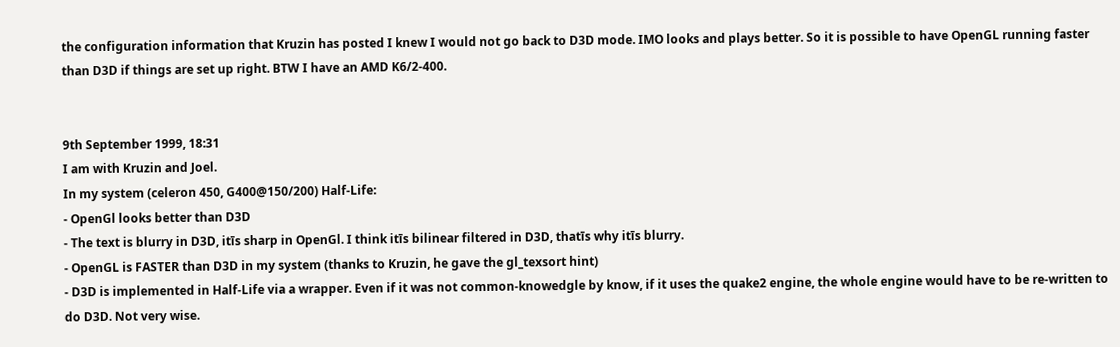the configuration information that Kruzin has posted I knew I would not go back to D3D mode. IMO looks and plays better. So it is possible to have OpenGL running faster than D3D if things are set up right. BTW I have an AMD K6/2-400.


9th September 1999, 18:31
I am with Kruzin and Joel.
In my system (celeron 450, G400@150/200) Half-Life:
- OpenGl looks better than D3D
- The text is blurry in D3D, itīs sharp in OpenGl. I think itīs bilinear filtered in D3D, thatīs why itīs blurry.
- OpenGL is FASTER than D3D in my system (thanks to Kruzin, he gave the gl_texsort hint)
- D3D is implemented in Half-Life via a wrapper. Even if it was not common-knowedgle by know, if it uses the quake2 engine, the whole engine would have to be re-written to do D3D. Not very wise.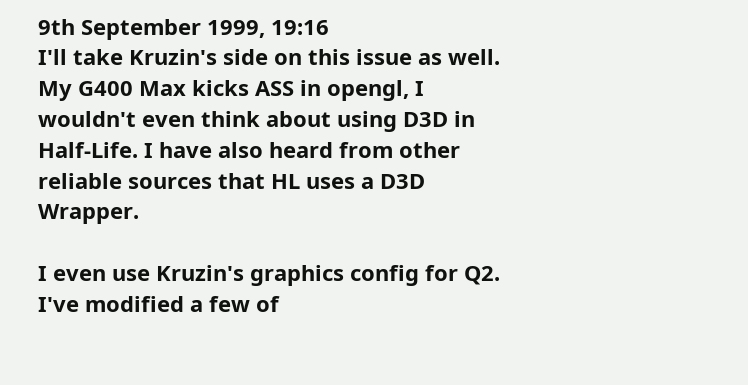9th September 1999, 19:16
I'll take Kruzin's side on this issue as well. My G400 Max kicks ASS in opengl, I wouldn't even think about using D3D in Half-Life. I have also heard from other reliable sources that HL uses a D3D Wrapper.

I even use Kruzin's graphics config for Q2. I've modified a few of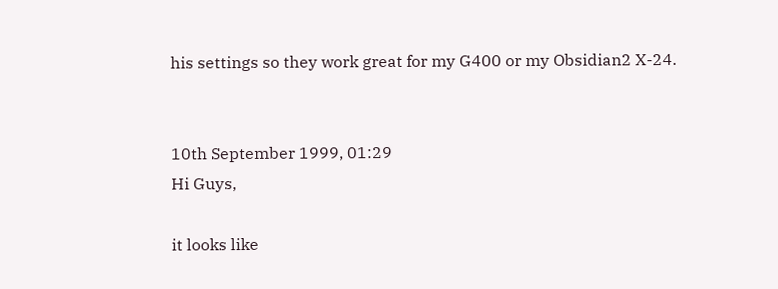his settings so they work great for my G400 or my Obsidian2 X-24.


10th September 1999, 01:29
Hi Guys,

it looks like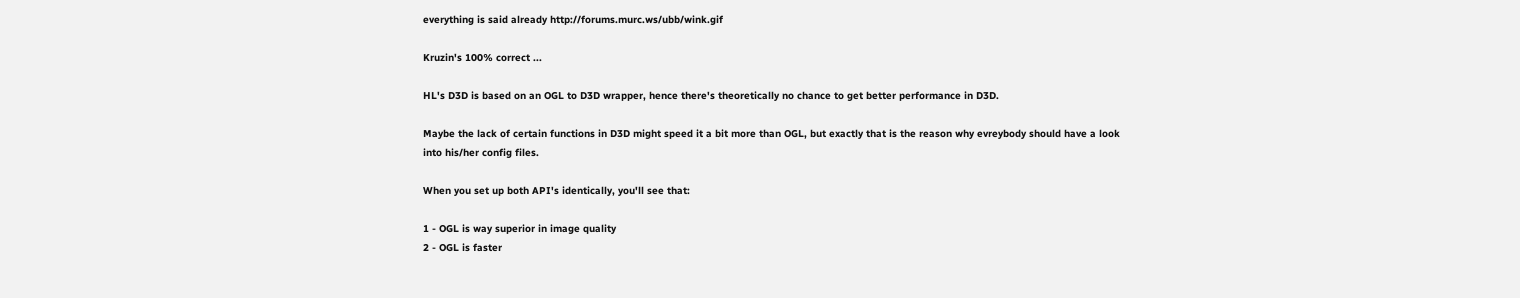everything is said already http://forums.murc.ws/ubb/wink.gif

Kruzin's 100% correct ...

HL's D3D is based on an OGL to D3D wrapper, hence there's theoretically no chance to get better performance in D3D.

Maybe the lack of certain functions in D3D might speed it a bit more than OGL, but exactly that is the reason why evreybody should have a look into his/her config files.

When you set up both API's identically, you'll see that:

1 - OGL is way superior in image quality
2 - OGL is faster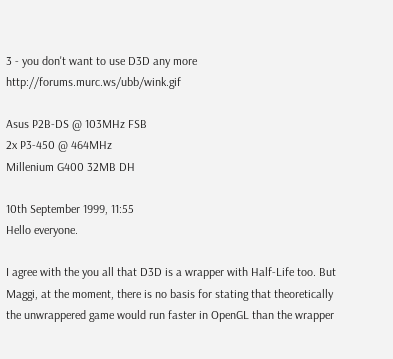3 - you don't want to use D3D any more http://forums.murc.ws/ubb/wink.gif

Asus P2B-DS @ 103MHz FSB
2x P3-450 @ 464MHz
Millenium G400 32MB DH

10th September 1999, 11:55
Hello everyone.

I agree with the you all that D3D is a wrapper with Half-Life too. But Maggi, at the moment, there is no basis for stating that theoretically the unwrappered game would run faster in OpenGL than the wrapper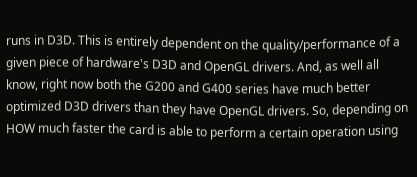runs in D3D. This is entirely dependent on the quality/performance of a given piece of hardware's D3D and OpenGL drivers. And, as well all know, right now both the G200 and G400 series have much better optimized D3D drivers than they have OpenGL drivers. So, depending on HOW much faster the card is able to perform a certain operation using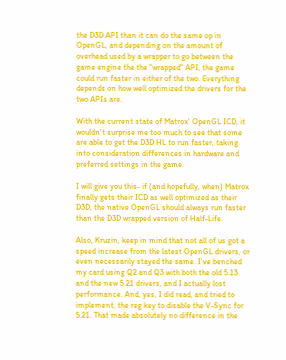the D3D API than it can do the same op in OpenGL, and depending on the amount of overhead used by a wrapper to go between the game engine the the "wrapped" API, the game could run faster in either of the two. Everything depends on how well optimized the drivers for the two APIs are.

With the current state of Matrox' OpenGL ICD, it wouldn't surprise me too much to see that some are able to get the D3D HL to run faster, taking into consideration differences in hardware and preferred settings in the game.

I will give you this- if (and hopefully, when) Matrox finally gets their ICD as well optimized as their D3D, the native OpenGL should always run faster than the D3D wrapped version of Half-Life.

Also, Kruzin, keep in mind that not all of us got a speed increase from the latest OpenGL drivers, or even necessarily stayed the same. I've benched my card using Q2 and Q3 with both the old 5.13 and the new 5.21 drivers, and I actually lost performance. And, yes, I did read, and tried to implement, the reg key to disable the V-Sync for 5.21. That made absolutely no difference in the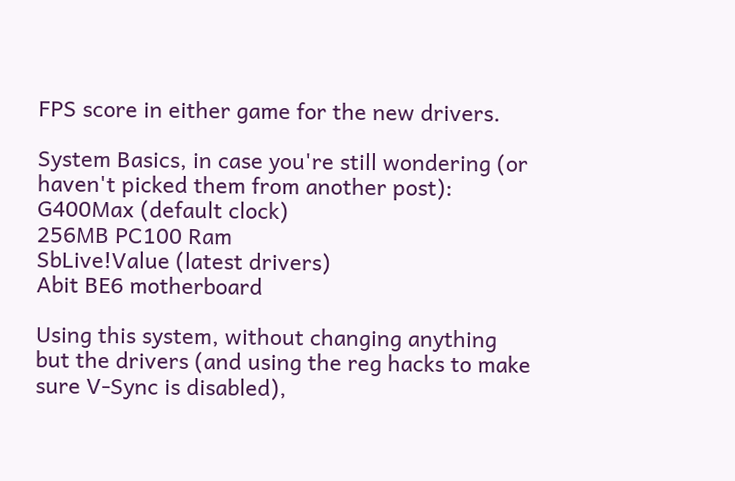FPS score in either game for the new drivers.

System Basics, in case you're still wondering (or haven't picked them from another post):
G400Max (default clock)
256MB PC100 Ram
SbLive!Value (latest drivers)
Abit BE6 motherboard

Using this system, without changing anything but the drivers (and using the reg hacks to make sure V-Sync is disabled),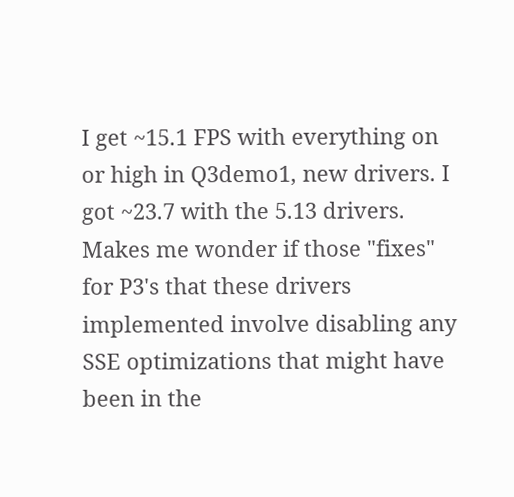I get ~15.1 FPS with everything on or high in Q3demo1, new drivers. I got ~23.7 with the 5.13 drivers. Makes me wonder if those "fixes" for P3's that these drivers implemented involve disabling any SSE optimizations that might have been in the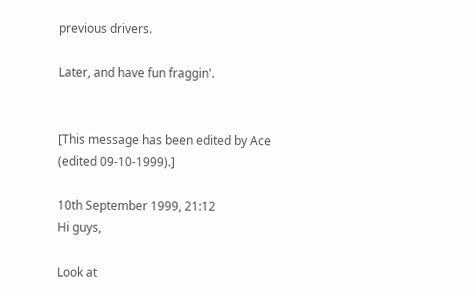previous drivers.

Later, and have fun fraggin'.


[This message has been edited by Ace (edited 09-10-1999).]

10th September 1999, 21:12
Hi guys,

Look at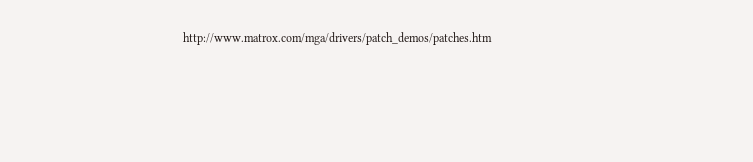http://www.matrox.com/mga/drivers/patch_demos/patches.htm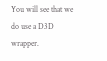You will see that we do use a D3D wrapper.